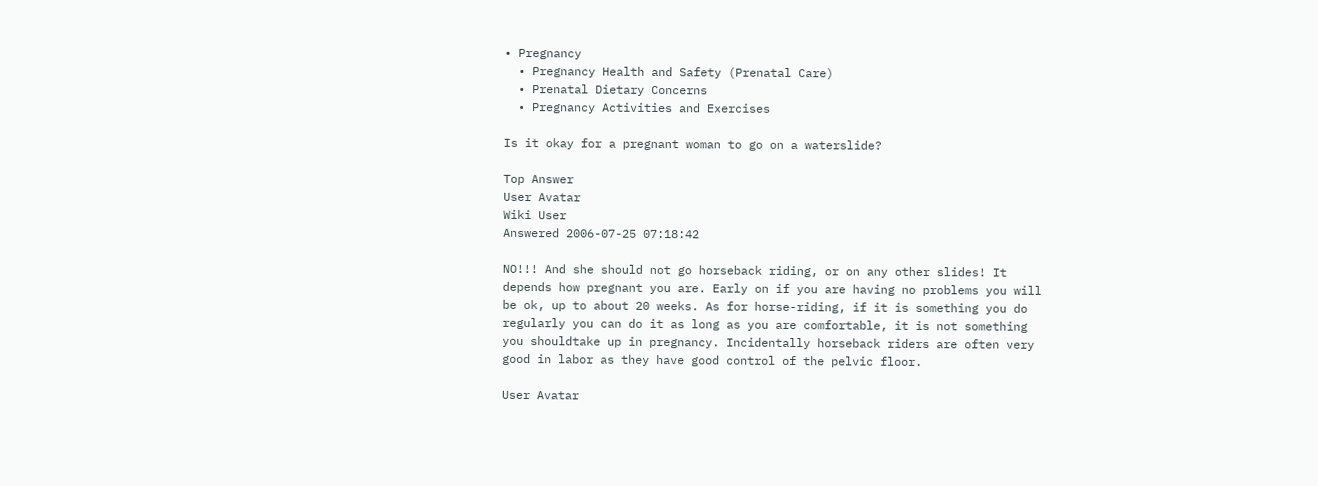• Pregnancy
  • Pregnancy Health and Safety (Prenatal Care)
  • Prenatal Dietary Concerns
  • Pregnancy Activities and Exercises

Is it okay for a pregnant woman to go on a waterslide?

Top Answer
User Avatar
Wiki User
Answered 2006-07-25 07:18:42

NO!!! And she should not go horseback riding, or on any other slides! It depends how pregnant you are. Early on if you are having no problems you will be ok, up to about 20 weeks. As for horse-riding, if it is something you do regularly you can do it as long as you are comfortable, it is not something you shouldtake up in pregnancy. Incidentally horseback riders are often very good in labor as they have good control of the pelvic floor.

User Avatar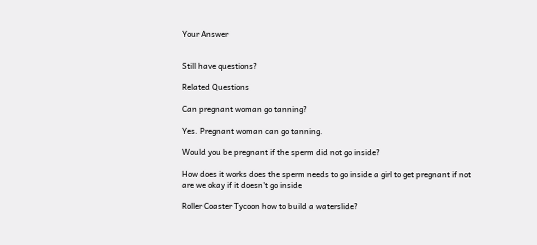Your Answer


Still have questions?

Related Questions

Can pregnant woman go tanning?

Yes. Pregnant woman can go tanning.

Would you be pregnant if the sperm did not go inside?

How does it works does the sperm needs to go inside a girl to get pregnant if not are we okay if it doesn't go inside

Roller Coaster Tycoon how to build a waterslide?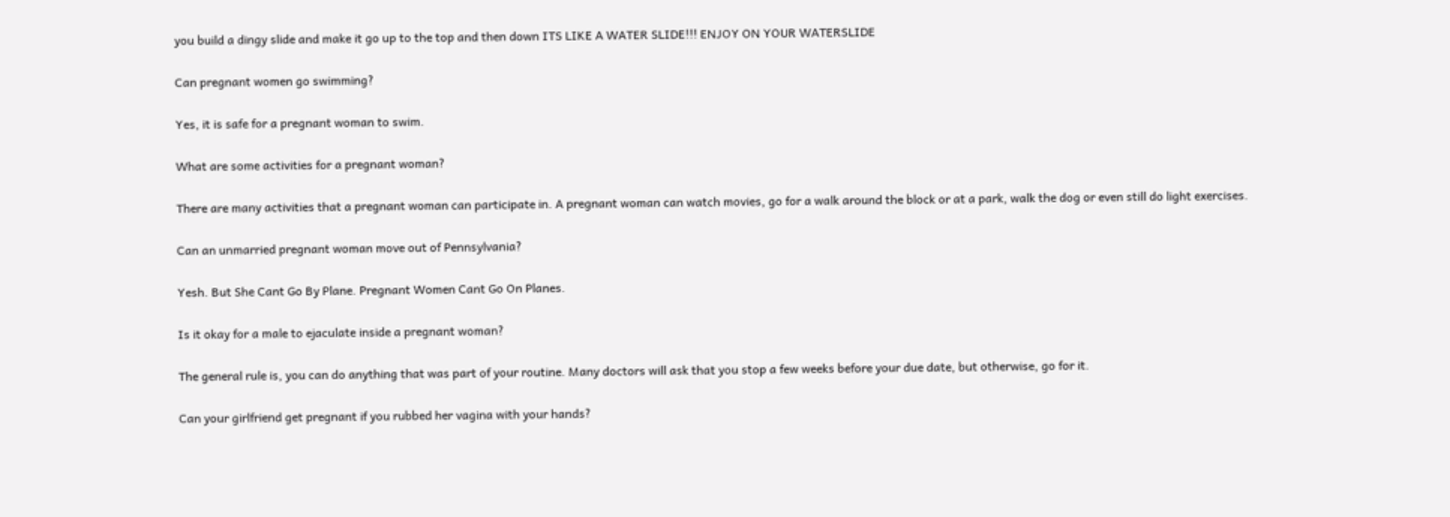you build a dingy slide and make it go up to the top and then down ITS LIKE A WATER SLIDE!!! ENJOY ON YOUR WATERSLIDE

Can pregnant women go swimming?

Yes, it is safe for a pregnant woman to swim.

What are some activities for a pregnant woman?

There are many activities that a pregnant woman can participate in. A pregnant woman can watch movies, go for a walk around the block or at a park, walk the dog or even still do light exercises.

Can an unmarried pregnant woman move out of Pennsylvania?

Yesh. But She Cant Go By Plane. Pregnant Women Cant Go On Planes.

Is it okay for a male to ejaculate inside a pregnant woman?

The general rule is, you can do anything that was part of your routine. Many doctors will ask that you stop a few weeks before your due date, but otherwise, go for it.

Can your girlfriend get pregnant if you rubbed her vagina with your hands?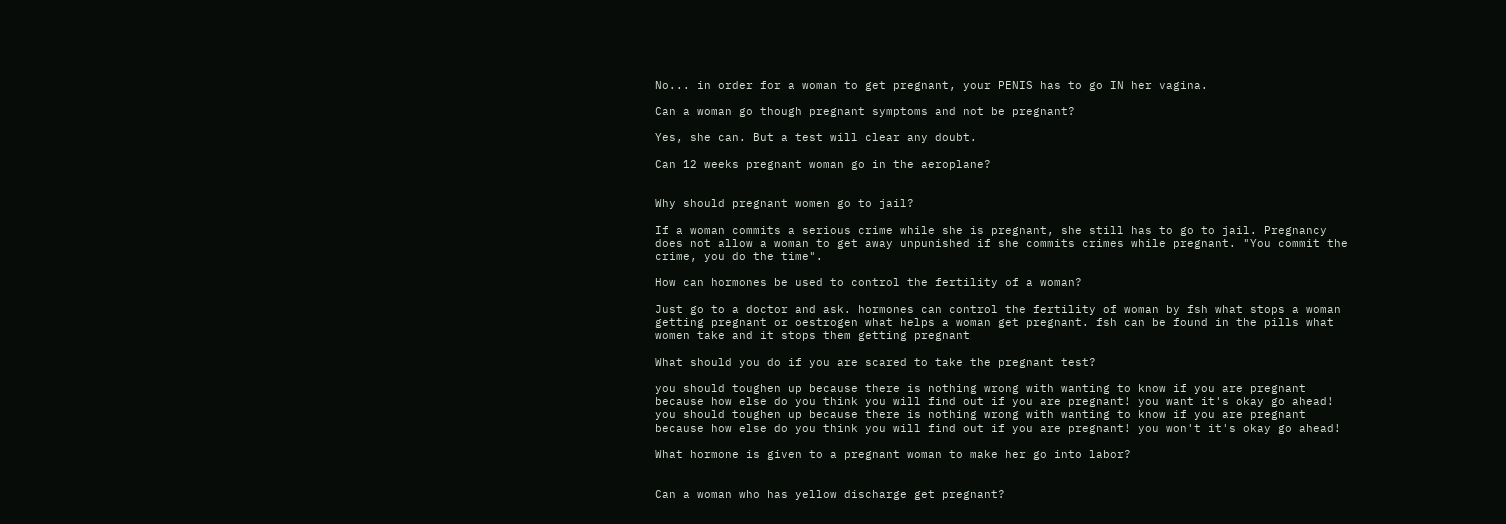No... in order for a woman to get pregnant, your PENIS has to go IN her vagina.

Can a woman go though pregnant symptoms and not be pregnant?

Yes, she can. But a test will clear any doubt.

Can 12 weeks pregnant woman go in the aeroplane?


Why should pregnant women go to jail?

If a woman commits a serious crime while she is pregnant, she still has to go to jail. Pregnancy does not allow a woman to get away unpunished if she commits crimes while pregnant. "You commit the crime, you do the time".

How can hormones be used to control the fertility of a woman?

Just go to a doctor and ask. hormones can control the fertility of woman by fsh what stops a woman getting pregnant or oestrogen what helps a woman get pregnant. fsh can be found in the pills what women take and it stops them getting pregnant

What should you do if you are scared to take the pregnant test?

you should toughen up because there is nothing wrong with wanting to know if you are pregnant because how else do you think you will find out if you are pregnant! you want it's okay go ahead! you should toughen up because there is nothing wrong with wanting to know if you are pregnant because how else do you think you will find out if you are pregnant! you won't it's okay go ahead!

What hormone is given to a pregnant woman to make her go into labor?


Can a woman who has yellow discharge get pregnant?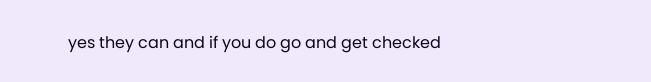yes they can and if you do go and get checked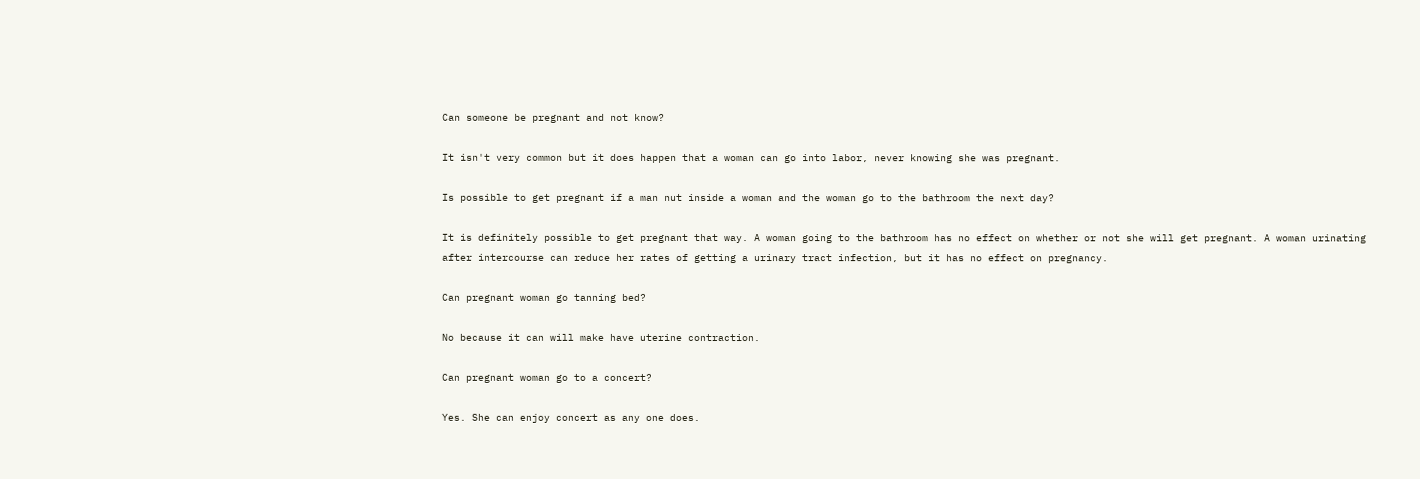Can someone be pregnant and not know?

It isn't very common but it does happen that a woman can go into labor, never knowing she was pregnant.

Is possible to get pregnant if a man nut inside a woman and the woman go to the bathroom the next day?

It is definitely possible to get pregnant that way. A woman going to the bathroom has no effect on whether or not she will get pregnant. A woman urinating after intercourse can reduce her rates of getting a urinary tract infection, but it has no effect on pregnancy.

Can pregnant woman go tanning bed?

No because it can will make have uterine contraction.

Can pregnant woman go to a concert?

Yes. She can enjoy concert as any one does.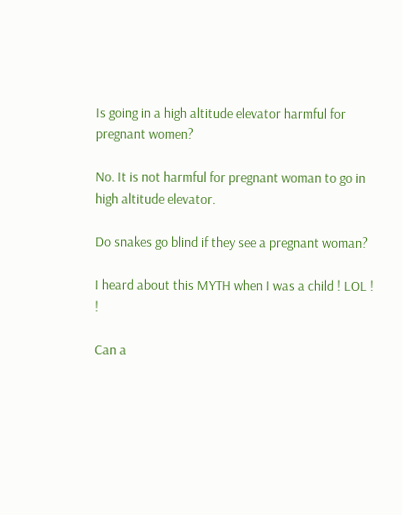Is going in a high altitude elevator harmful for pregnant women?

No. It is not harmful for pregnant woman to go in high altitude elevator.

Do snakes go blind if they see a pregnant woman?

I heard about this MYTH when I was a child ! LOL ! !

Can a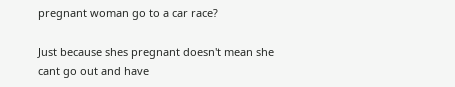pregnant woman go to a car race?

Just because shes pregnant doesn't mean she cant go out and have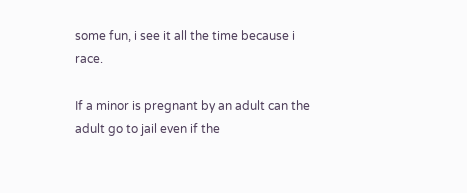some fun, i see it all the time because i race.

If a minor is pregnant by an adult can the adult go to jail even if the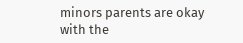minors parents are okay with the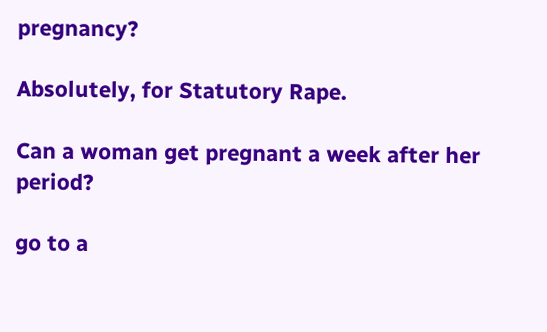pregnancy?

Absolutely, for Statutory Rape.

Can a woman get pregnant a week after her period?

go to a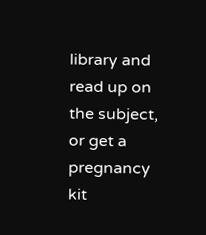library and read up on the subject, or get a pregnancy kit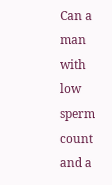Can a man with low sperm count and a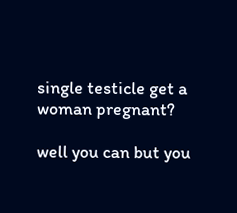single testicle get a woman pregnant?

well you can but you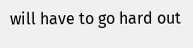will have to go hard out